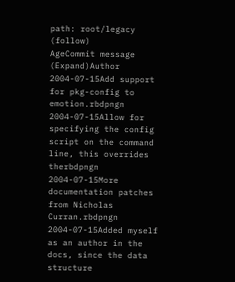path: root/legacy (follow)
AgeCommit message (Expand)Author
2004-07-15Add support for pkg-config to emotion.rbdpngn
2004-07-15Allow for specifying the config script on the command line, this overrides therbdpngn
2004-07-15More documentation patches from Nicholas Curran.rbdpngn
2004-07-15Added myself as an author in the docs, since the data structure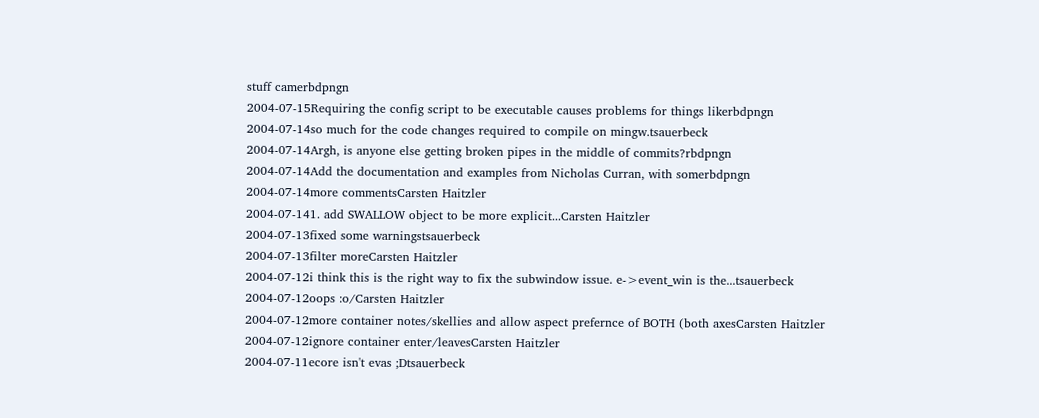stuff camerbdpngn
2004-07-15Requiring the config script to be executable causes problems for things likerbdpngn
2004-07-14so much for the code changes required to compile on mingw.tsauerbeck
2004-07-14Argh, is anyone else getting broken pipes in the middle of commits?rbdpngn
2004-07-14Add the documentation and examples from Nicholas Curran, with somerbdpngn
2004-07-14more commentsCarsten Haitzler
2004-07-141. add SWALLOW object to be more explicit...Carsten Haitzler
2004-07-13fixed some warningstsauerbeck
2004-07-13filter moreCarsten Haitzler
2004-07-12i think this is the right way to fix the subwindow issue. e->event_win is the...tsauerbeck
2004-07-12oops :o/Carsten Haitzler
2004-07-12more container notes/skellies and allow aspect prefernce of BOTH (both axesCarsten Haitzler
2004-07-12ignore container enter/leavesCarsten Haitzler
2004-07-11ecore isn't evas ;Dtsauerbeck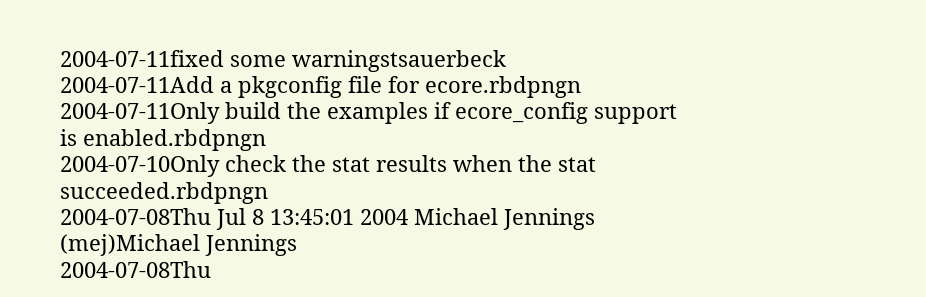2004-07-11fixed some warningstsauerbeck
2004-07-11Add a pkgconfig file for ecore.rbdpngn
2004-07-11Only build the examples if ecore_config support is enabled.rbdpngn
2004-07-10Only check the stat results when the stat succeeded.rbdpngn
2004-07-08Thu Jul 8 13:45:01 2004 Michael Jennings (mej)Michael Jennings
2004-07-08Thu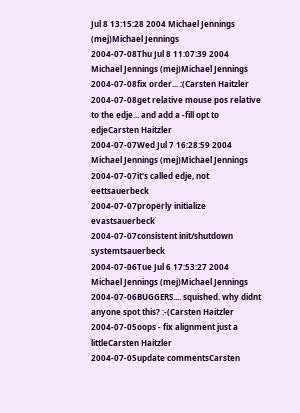Jul 8 13:15:28 2004 Michael Jennings (mej)Michael Jennings
2004-07-08Thu Jul 8 11:07:39 2004 Michael Jennings (mej)Michael Jennings
2004-07-08fix order... :(Carsten Haitzler
2004-07-08get relative mouse pos relative to the edje... and add a -fill opt to edjeCarsten Haitzler
2004-07-07Wed Jul 7 16:28:59 2004 Michael Jennings (mej)Michael Jennings
2004-07-07it's called edje, not eettsauerbeck
2004-07-07properly initialize evastsauerbeck
2004-07-07consistent init/shutdown systemtsauerbeck
2004-07-06Tue Jul 6 17:53:27 2004 Michael Jennings (mej)Michael Jennings
2004-07-06BUGGERS.... squished. why didnt anyone spot this? :-(Carsten Haitzler
2004-07-05oops - fix alignment just a littleCarsten Haitzler
2004-07-05update commentsCarsten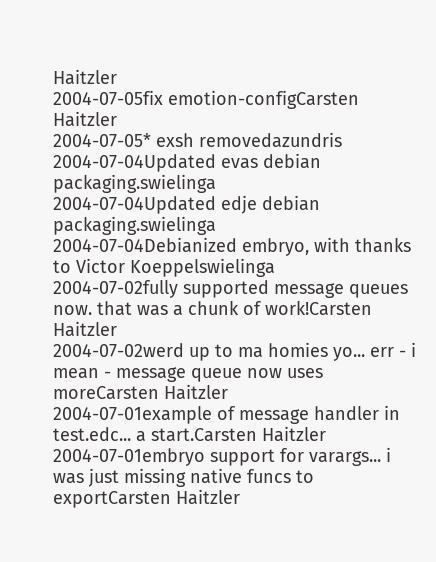Haitzler
2004-07-05fix emotion-configCarsten Haitzler
2004-07-05* exsh removedazundris
2004-07-04Updated evas debian packaging.swielinga
2004-07-04Updated edje debian packaging.swielinga
2004-07-04Debianized embryo, with thanks to Victor Koeppelswielinga
2004-07-02fully supported message queues now. that was a chunk of work!Carsten Haitzler
2004-07-02werd up to ma homies yo... err - i mean - message queue now uses moreCarsten Haitzler
2004-07-01example of message handler in test.edc... a start.Carsten Haitzler
2004-07-01embryo support for varargs... i was just missing native funcs to exportCarsten Haitzler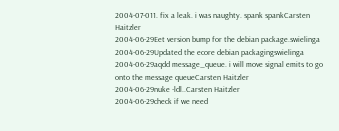2004-07-011. fix a leak. i was naughty. spank spankCarsten Haitzler
2004-06-29Eet version bump for the debian package.swielinga
2004-06-29Updated the ecore debian packagingswielinga
2004-06-29aqdd message_queue. i will move signal emits to go onto the message queueCarsten Haitzler
2004-06-29nuke -ldl..Carsten Haitzler
2004-06-29check if we need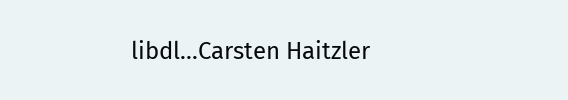libdl...Carsten Haitzler